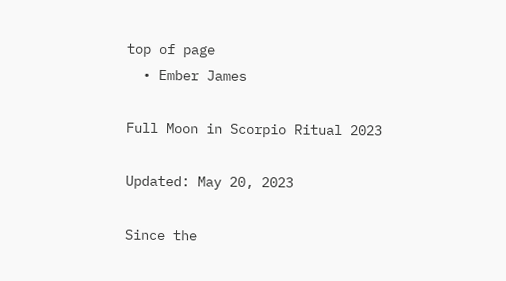top of page
  • Ember James

Full Moon in Scorpio Ritual 2023

Updated: May 20, 2023

Since the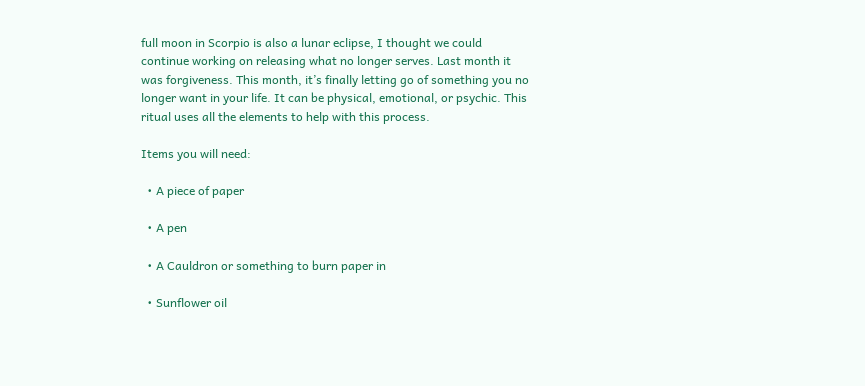full moon in Scorpio is also a lunar eclipse, I thought we could continue working on releasing what no longer serves. Last month it was forgiveness. This month, it’s finally letting go of something you no longer want in your life. It can be physical, emotional, or psychic. This ritual uses all the elements to help with this process.

Items you will need:

  • A piece of paper

  • A pen

  • A Cauldron or something to burn paper in

  • Sunflower oil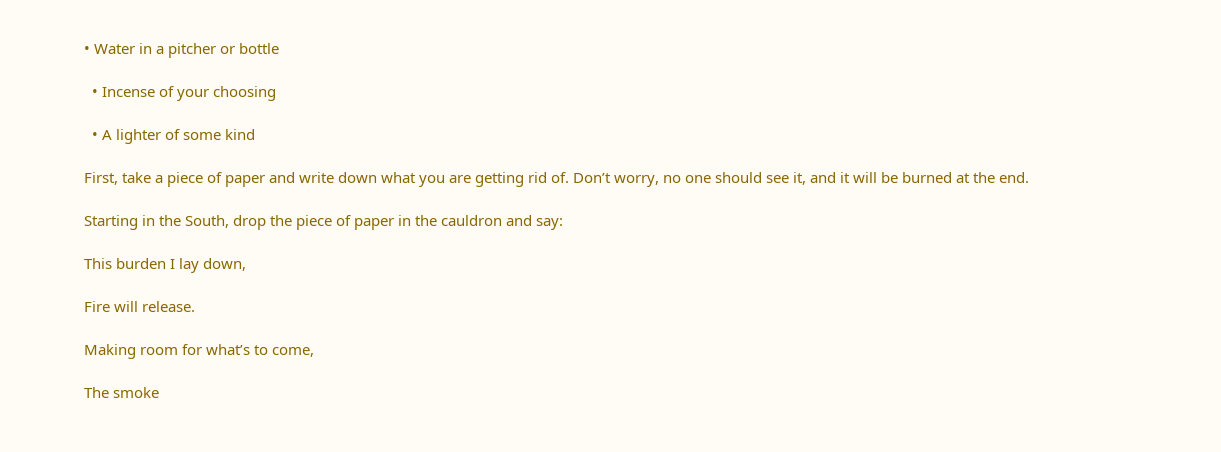• Water in a pitcher or bottle

  • Incense of your choosing

  • A lighter of some kind

First, take a piece of paper and write down what you are getting rid of. Don’t worry, no one should see it, and it will be burned at the end.

Starting in the South, drop the piece of paper in the cauldron and say:

This burden I lay down,

Fire will release.

Making room for what’s to come,

The smoke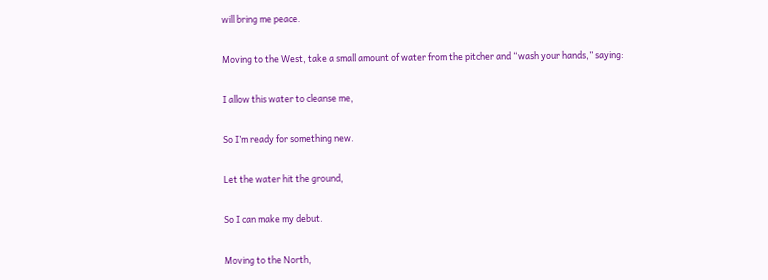will bring me peace.

Moving to the West, take a small amount of water from the pitcher and “wash your hands,” saying:

I allow this water to cleanse me,

So I’m ready for something new.

Let the water hit the ground,

So I can make my debut.

Moving to the North,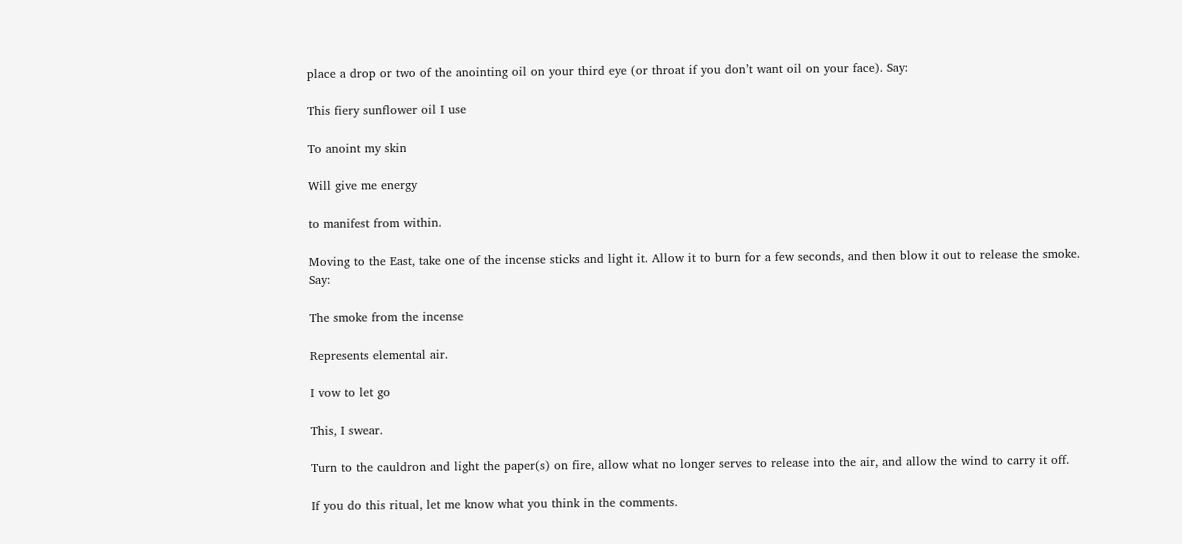place a drop or two of the anointing oil on your third eye (or throat if you don’t want oil on your face). Say:

This fiery sunflower oil I use

To anoint my skin

Will give me energy

to manifest from within.

Moving to the East, take one of the incense sticks and light it. Allow it to burn for a few seconds, and then blow it out to release the smoke. Say:

The smoke from the incense

Represents elemental air.

I vow to let go

This, I swear.

Turn to the cauldron and light the paper(s) on fire, allow what no longer serves to release into the air, and allow the wind to carry it off.

If you do this ritual, let me know what you think in the comments.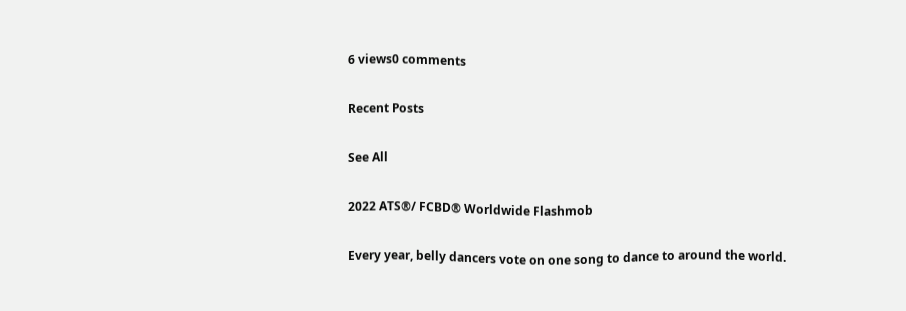6 views0 comments

Recent Posts

See All

2022 ATS®/ FCBD® Worldwide Flashmob

Every year, belly dancers vote on one song to dance to around the world.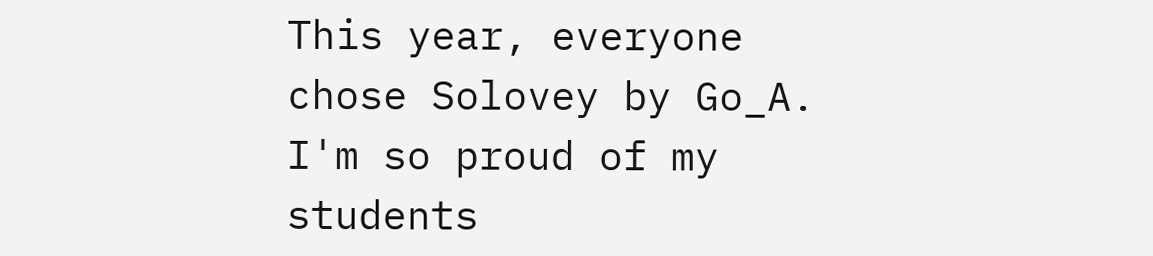This year, everyone chose Solovey by Go_A. I'm so proud of my students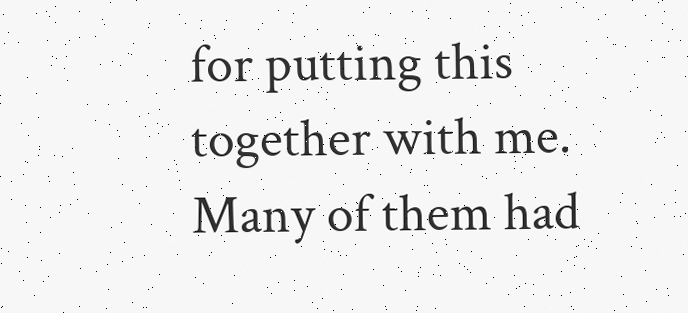for putting this together with me. Many of them had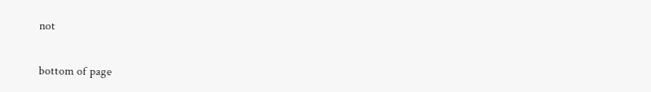not


bottom of page